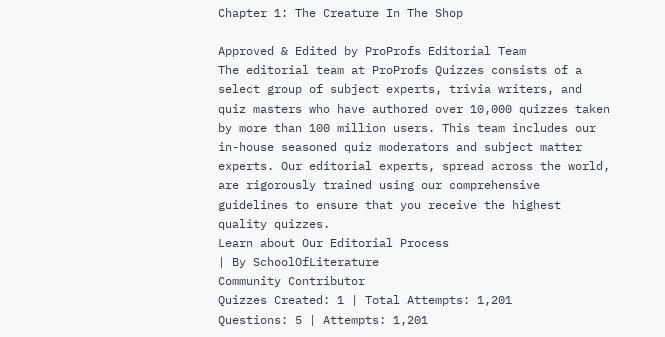Chapter 1: The Creature In The Shop

Approved & Edited by ProProfs Editorial Team
The editorial team at ProProfs Quizzes consists of a select group of subject experts, trivia writers, and quiz masters who have authored over 10,000 quizzes taken by more than 100 million users. This team includes our in-house seasoned quiz moderators and subject matter experts. Our editorial experts, spread across the world, are rigorously trained using our comprehensive guidelines to ensure that you receive the highest quality quizzes.
Learn about Our Editorial Process
| By SchoolOfLiterature
Community Contributor
Quizzes Created: 1 | Total Attempts: 1,201
Questions: 5 | Attempts: 1,201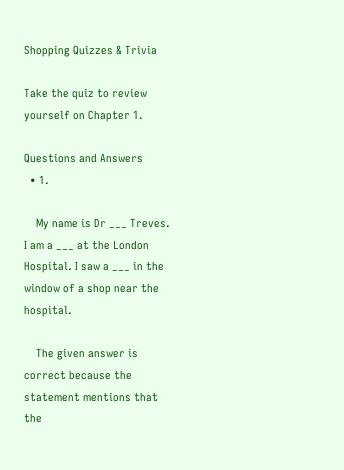Shopping Quizzes & Trivia

Take the quiz to review yourself on Chapter 1.

Questions and Answers
  • 1.

    My name is Dr ___ Treves. I am a ___ at the London Hospital. I saw a ___ in the window of a shop near the hospital.

    The given answer is correct because the statement mentions that the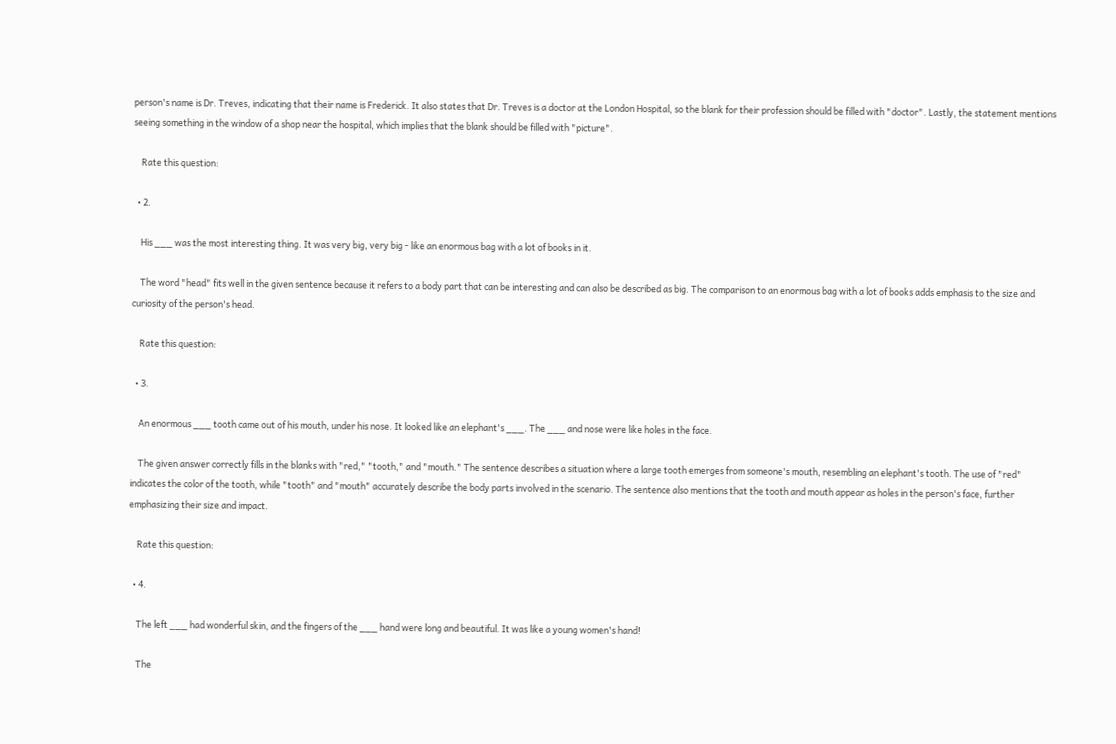person's name is Dr. Treves, indicating that their name is Frederick. It also states that Dr. Treves is a doctor at the London Hospital, so the blank for their profession should be filled with "doctor". Lastly, the statement mentions seeing something in the window of a shop near the hospital, which implies that the blank should be filled with "picture".

    Rate this question:

  • 2.

    His ___ was the most interesting thing. It was very big, very big - like an enormous bag with a lot of books in it.

    The word "head" fits well in the given sentence because it refers to a body part that can be interesting and can also be described as big. The comparison to an enormous bag with a lot of books adds emphasis to the size and curiosity of the person's head.

    Rate this question:

  • 3.

    An enormous ___ tooth came out of his mouth, under his nose. It looked like an elephant's ___. The ___ and nose were like holes in the face.

    The given answer correctly fills in the blanks with "red," "tooth," and "mouth." The sentence describes a situation where a large tooth emerges from someone's mouth, resembling an elephant's tooth. The use of "red" indicates the color of the tooth, while "tooth" and "mouth" accurately describe the body parts involved in the scenario. The sentence also mentions that the tooth and mouth appear as holes in the person's face, further emphasizing their size and impact.

    Rate this question:

  • 4.

    The left ___ had wonderful skin, and the fingers of the ___ hand were long and beautiful. It was like a young women's hand!

    The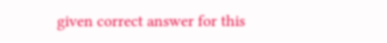given correct answer for this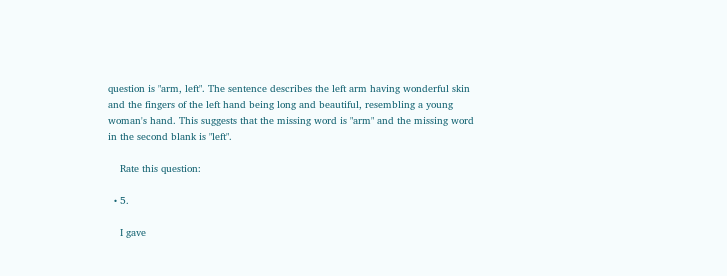question is "arm, left". The sentence describes the left arm having wonderful skin and the fingers of the left hand being long and beautiful, resembling a young woman's hand. This suggests that the missing word is "arm" and the missing word in the second blank is "left".

    Rate this question:

  • 5.

    I gave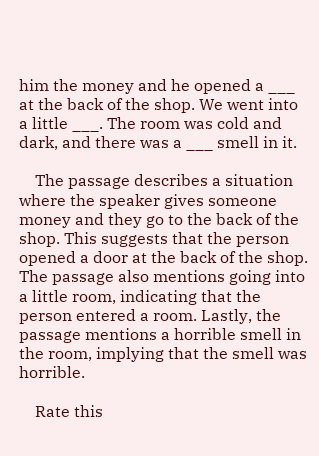him the money and he opened a ___ at the back of the shop. We went into a little ___. The room was cold and dark, and there was a ___ smell in it.

    The passage describes a situation where the speaker gives someone money and they go to the back of the shop. This suggests that the person opened a door at the back of the shop. The passage also mentions going into a little room, indicating that the person entered a room. Lastly, the passage mentions a horrible smell in the room, implying that the smell was horrible.

    Rate this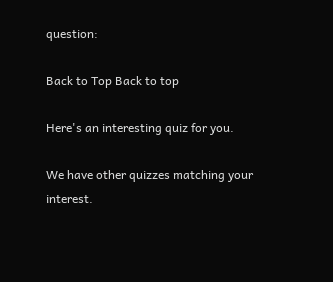question:

Back to Top Back to top

Here's an interesting quiz for you.

We have other quizzes matching your interest.